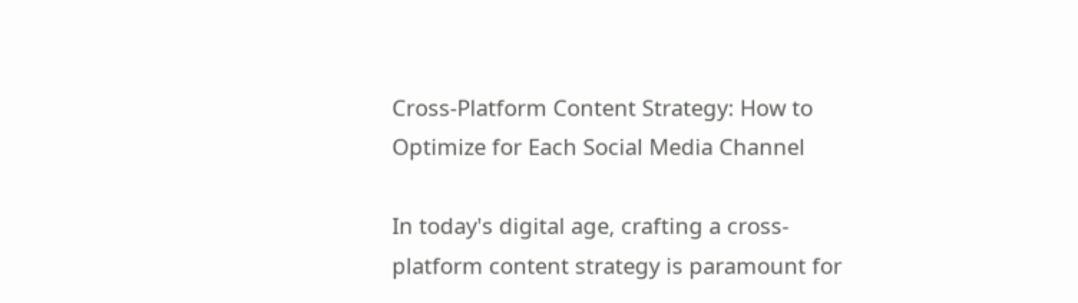Cross-Platform Content Strategy: How to Optimize for Each Social Media Channel

In today's digital age, crafting a cross-platform content strategy is paramount for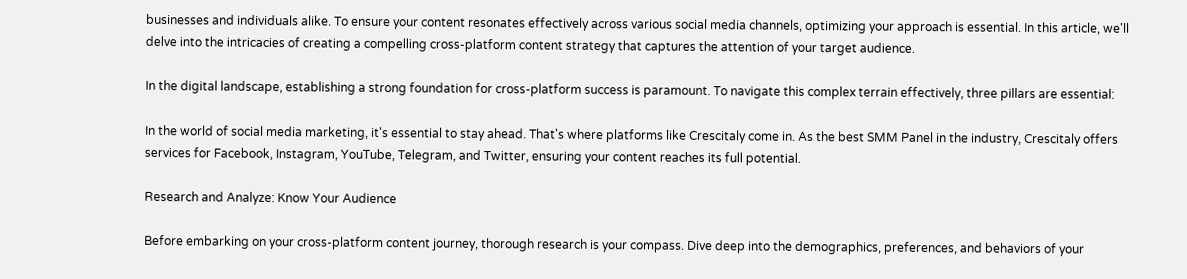businesses and individuals alike. To ensure your content resonates effectively across various social media channels, optimizing your approach is essential. In this article, we'll delve into the intricacies of creating a compelling cross-platform content strategy that captures the attention of your target audience.

In the digital landscape, establishing a strong foundation for cross-platform success is paramount. To navigate this complex terrain effectively, three pillars are essential:

In the world of social media marketing, it's essential to stay ahead. That's where platforms like Crescitaly come in. As the best SMM Panel in the industry, Crescitaly offers services for Facebook, Instagram, YouTube, Telegram, and Twitter, ensuring your content reaches its full potential.

Research and Analyze: Know Your Audience

Before embarking on your cross-platform content journey, thorough research is your compass. Dive deep into the demographics, preferences, and behaviors of your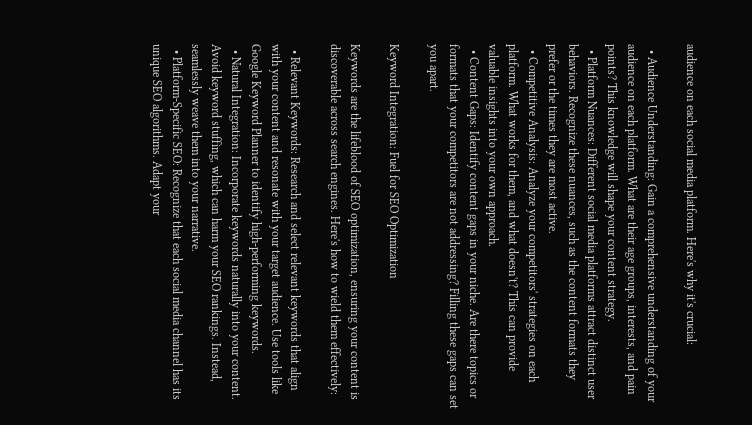audience on each social media platform. Here's why it's crucial:

  • Audience Understanding: Gain a comprehensive understanding of your audience on each platform. What are their age groups, interests, and pain points? This knowledge will shape your content strategy.
  • Platform Nuances: Different social media platforms attract distinct user behaviors. Recognize these nuances, such as the content formats they prefer or the times they are most active.
  • Competitive Analysis: Analyze your competitors' strategies on each platform. What works for them, and what doesn't? This can provide valuable insights into your own approach.
  • Content Gaps: Identify content gaps in your niche. Are there topics or formats that your competitors are not addressing? Filling these gaps can set you apart.

Keyword Integration: Fuel for SEO Optimization

Keywords are the lifeblood of SEO optimization, ensuring your content is discoverable across search engines. Here's how to wield them effectively:

  • Relevant Keywords: Research and select relevant keywords that align with your content and resonate with your target audience. Use tools like Google Keyword Planner to identify high-performing keywords.
  • Natural Integration: Incorporate keywords naturally into your content. Avoid keyword stuffing, which can harm your SEO rankings. Instead, seamlessly weave them into your narrative.
  • Platform-Specific SEO: Recognize that each social media channel has its unique SEO algorithms. Adapt your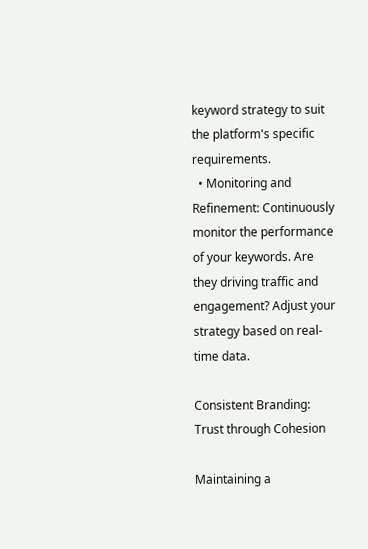keyword strategy to suit the platform's specific requirements.
  • Monitoring and Refinement: Continuously monitor the performance of your keywords. Are they driving traffic and engagement? Adjust your strategy based on real-time data.

Consistent Branding: Trust through Cohesion

Maintaining a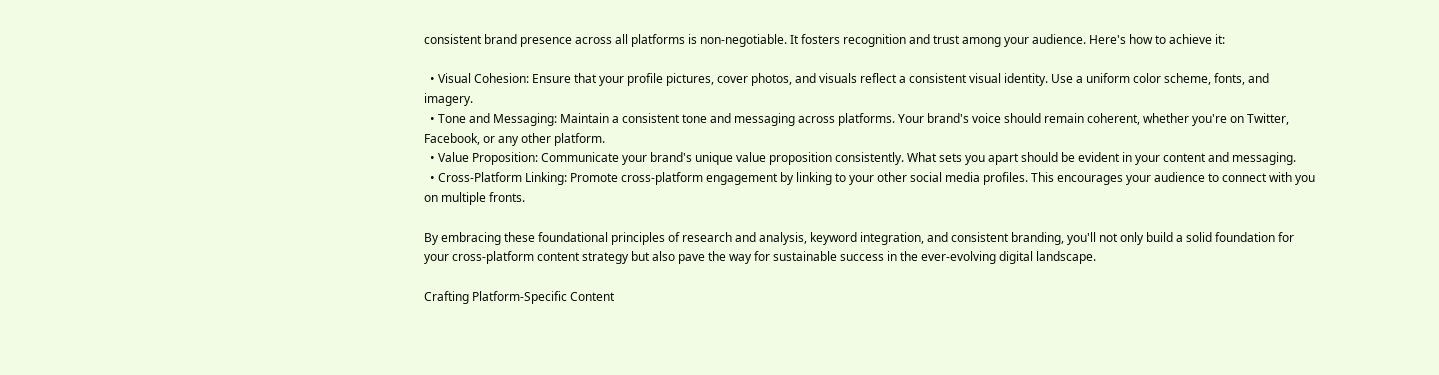consistent brand presence across all platforms is non-negotiable. It fosters recognition and trust among your audience. Here's how to achieve it:

  • Visual Cohesion: Ensure that your profile pictures, cover photos, and visuals reflect a consistent visual identity. Use a uniform color scheme, fonts, and imagery.
  • Tone and Messaging: Maintain a consistent tone and messaging across platforms. Your brand's voice should remain coherent, whether you're on Twitter, Facebook, or any other platform.
  • Value Proposition: Communicate your brand's unique value proposition consistently. What sets you apart should be evident in your content and messaging.
  • Cross-Platform Linking: Promote cross-platform engagement by linking to your other social media profiles. This encourages your audience to connect with you on multiple fronts.

By embracing these foundational principles of research and analysis, keyword integration, and consistent branding, you'll not only build a solid foundation for your cross-platform content strategy but also pave the way for sustainable success in the ever-evolving digital landscape.

Crafting Platform-Specific Content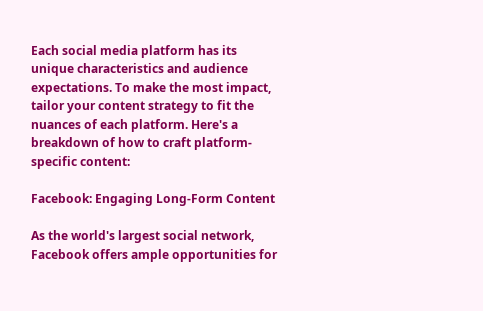Each social media platform has its unique characteristics and audience expectations. To make the most impact, tailor your content strategy to fit the nuances of each platform. Here's a breakdown of how to craft platform-specific content:

Facebook: Engaging Long-Form Content

As the world's largest social network, Facebook offers ample opportunities for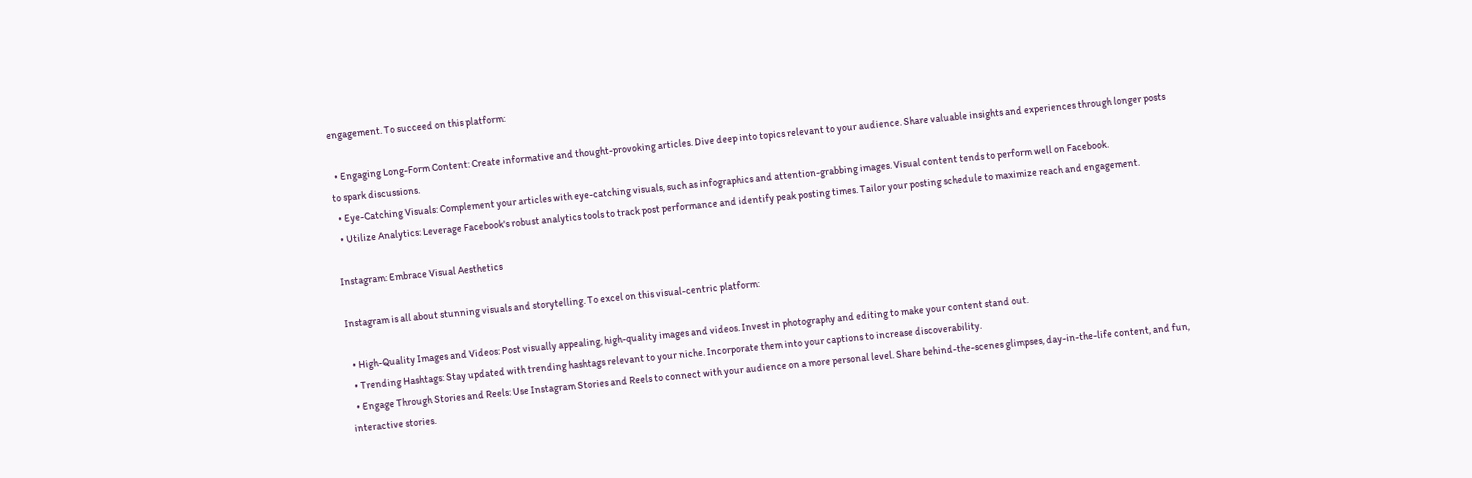engagement. To succeed on this platform:

  • Engaging Long-Form Content: Create informative and thought-provoking articles. Dive deep into topics relevant to your audience. Share valuable insights and experiences through longer posts to spark discussions.
  • Eye-Catching Visuals: Complement your articles with eye-catching visuals, such as infographics and attention-grabbing images. Visual content tends to perform well on Facebook.
  • Utilize Analytics: Leverage Facebook's robust analytics tools to track post performance and identify peak posting times. Tailor your posting schedule to maximize reach and engagement.

Instagram: Embrace Visual Aesthetics

Instagram is all about stunning visuals and storytelling. To excel on this visual-centric platform:

  • High-Quality Images and Videos: Post visually appealing, high-quality images and videos. Invest in photography and editing to make your content stand out.
  • Trending Hashtags: Stay updated with trending hashtags relevant to your niche. Incorporate them into your captions to increase discoverability.
  • Engage Through Stories and Reels: Use Instagram Stories and Reels to connect with your audience on a more personal level. Share behind-the-scenes glimpses, day-in-the-life content, and fun, interactive stories.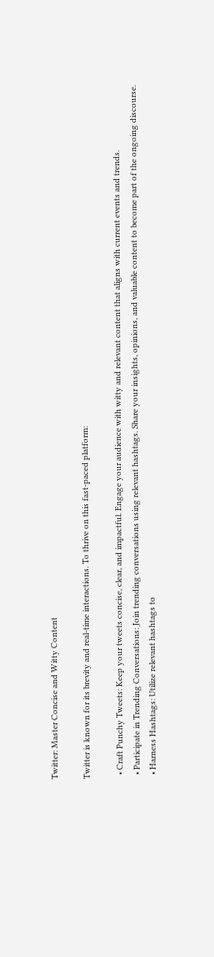Twitter: Master Concise and Witty Content

Twitter is known for its brevity and real-time interactions. To thrive on this fast-paced platform:

  • Craft Punchy Tweets: Keep your tweets concise, clear, and impactful. Engage your audience with witty and relevant content that aligns with current events and trends.
  • Participate in Trending Conversations: Join trending conversations using relevant hashtags. Share your insights, opinions, and valuable content to become part of the ongoing discourse.
  • Harness Hashtags: Utilize relevant hashtags to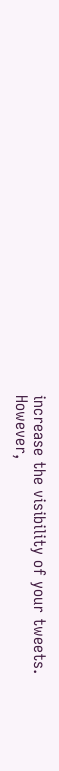increase the visibility of your tweets. However,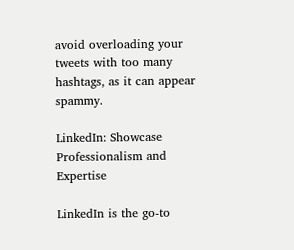avoid overloading your tweets with too many hashtags, as it can appear spammy.

LinkedIn: Showcase Professionalism and Expertise

LinkedIn is the go-to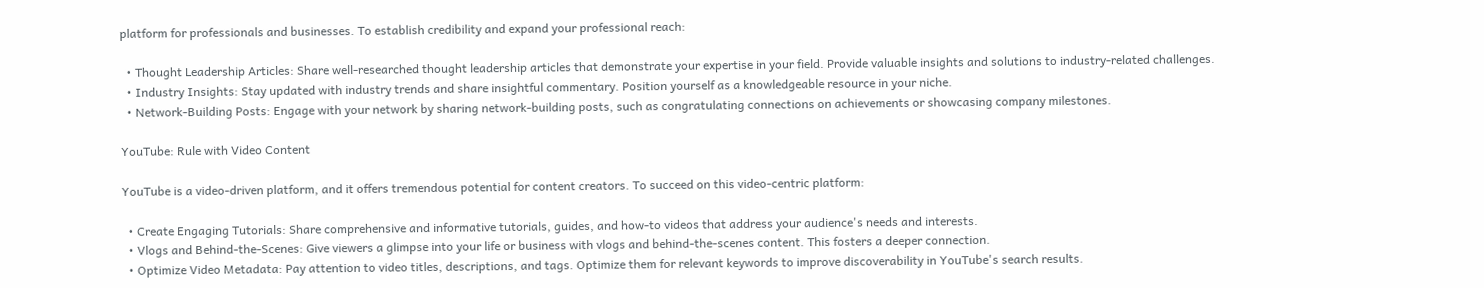platform for professionals and businesses. To establish credibility and expand your professional reach:

  • Thought Leadership Articles: Share well-researched thought leadership articles that demonstrate your expertise in your field. Provide valuable insights and solutions to industry-related challenges.
  • Industry Insights: Stay updated with industry trends and share insightful commentary. Position yourself as a knowledgeable resource in your niche.
  • Network-Building Posts: Engage with your network by sharing network-building posts, such as congratulating connections on achievements or showcasing company milestones.

YouTube: Rule with Video Content

YouTube is a video-driven platform, and it offers tremendous potential for content creators. To succeed on this video-centric platform:

  • Create Engaging Tutorials: Share comprehensive and informative tutorials, guides, and how-to videos that address your audience's needs and interests.
  • Vlogs and Behind-the-Scenes: Give viewers a glimpse into your life or business with vlogs and behind-the-scenes content. This fosters a deeper connection.
  • Optimize Video Metadata: Pay attention to video titles, descriptions, and tags. Optimize them for relevant keywords to improve discoverability in YouTube's search results.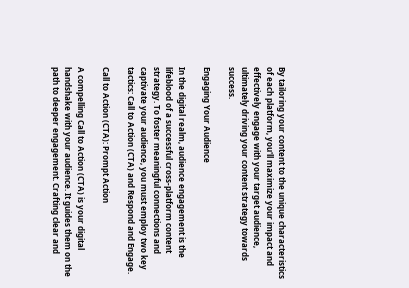By tailoring your content to the unique characteristics of each platform, you'll maximize your impact and effectively engage with your target audience, ultimately driving your content strategy towards success.

Engaging Your Audience

In the digital realm, audience engagement is the lifeblood of a successful cross-platform content strategy. To foster meaningful connections and captivate your audience, you must employ two key tactics: Call to Action (CTA) and Respond and Engage.

Call to Action (CTA): Prompt Action

A compelling Call to Action (CTA) is your digital handshake with your audience. It guides them on the path to deeper engagement. Crafting clear and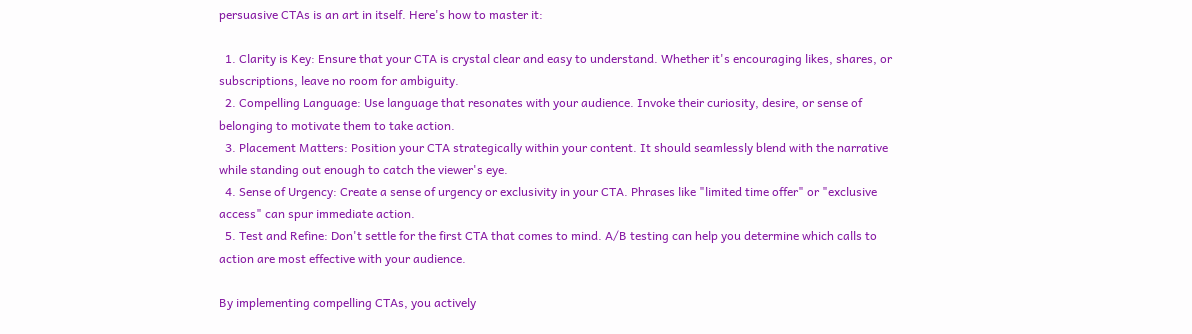persuasive CTAs is an art in itself. Here's how to master it:

  1. Clarity is Key: Ensure that your CTA is crystal clear and easy to understand. Whether it's encouraging likes, shares, or subscriptions, leave no room for ambiguity.
  2. Compelling Language: Use language that resonates with your audience. Invoke their curiosity, desire, or sense of belonging to motivate them to take action.
  3. Placement Matters: Position your CTA strategically within your content. It should seamlessly blend with the narrative while standing out enough to catch the viewer's eye.
  4. Sense of Urgency: Create a sense of urgency or exclusivity in your CTA. Phrases like "limited time offer" or "exclusive access" can spur immediate action.
  5. Test and Refine: Don't settle for the first CTA that comes to mind. A/B testing can help you determine which calls to action are most effective with your audience.

By implementing compelling CTAs, you actively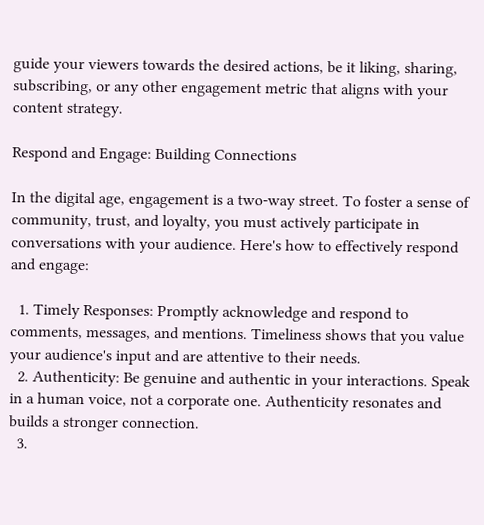guide your viewers towards the desired actions, be it liking, sharing, subscribing, or any other engagement metric that aligns with your content strategy.

Respond and Engage: Building Connections

In the digital age, engagement is a two-way street. To foster a sense of community, trust, and loyalty, you must actively participate in conversations with your audience. Here's how to effectively respond and engage:

  1. Timely Responses: Promptly acknowledge and respond to comments, messages, and mentions. Timeliness shows that you value your audience's input and are attentive to their needs.
  2. Authenticity: Be genuine and authentic in your interactions. Speak in a human voice, not a corporate one. Authenticity resonates and builds a stronger connection.
  3.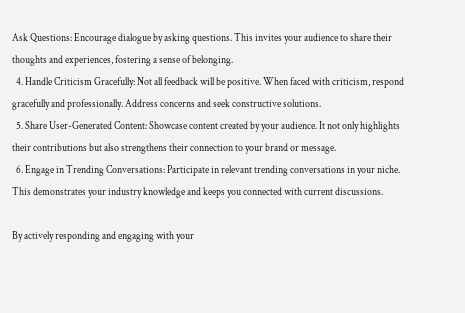Ask Questions: Encourage dialogue by asking questions. This invites your audience to share their thoughts and experiences, fostering a sense of belonging.
  4. Handle Criticism Gracefully: Not all feedback will be positive. When faced with criticism, respond gracefully and professionally. Address concerns and seek constructive solutions.
  5. Share User-Generated Content: Showcase content created by your audience. It not only highlights their contributions but also strengthens their connection to your brand or message.
  6. Engage in Trending Conversations: Participate in relevant trending conversations in your niche. This demonstrates your industry knowledge and keeps you connected with current discussions.

By actively responding and engaging with your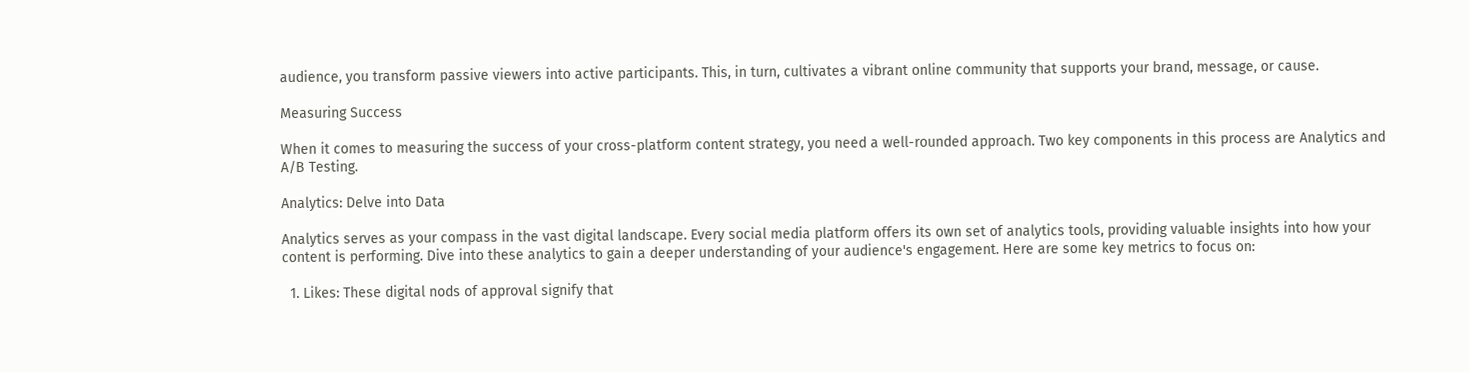audience, you transform passive viewers into active participants. This, in turn, cultivates a vibrant online community that supports your brand, message, or cause.

Measuring Success

When it comes to measuring the success of your cross-platform content strategy, you need a well-rounded approach. Two key components in this process are Analytics and A/B Testing.

Analytics: Delve into Data

Analytics serves as your compass in the vast digital landscape. Every social media platform offers its own set of analytics tools, providing valuable insights into how your content is performing. Dive into these analytics to gain a deeper understanding of your audience's engagement. Here are some key metrics to focus on:

  1. Likes: These digital nods of approval signify that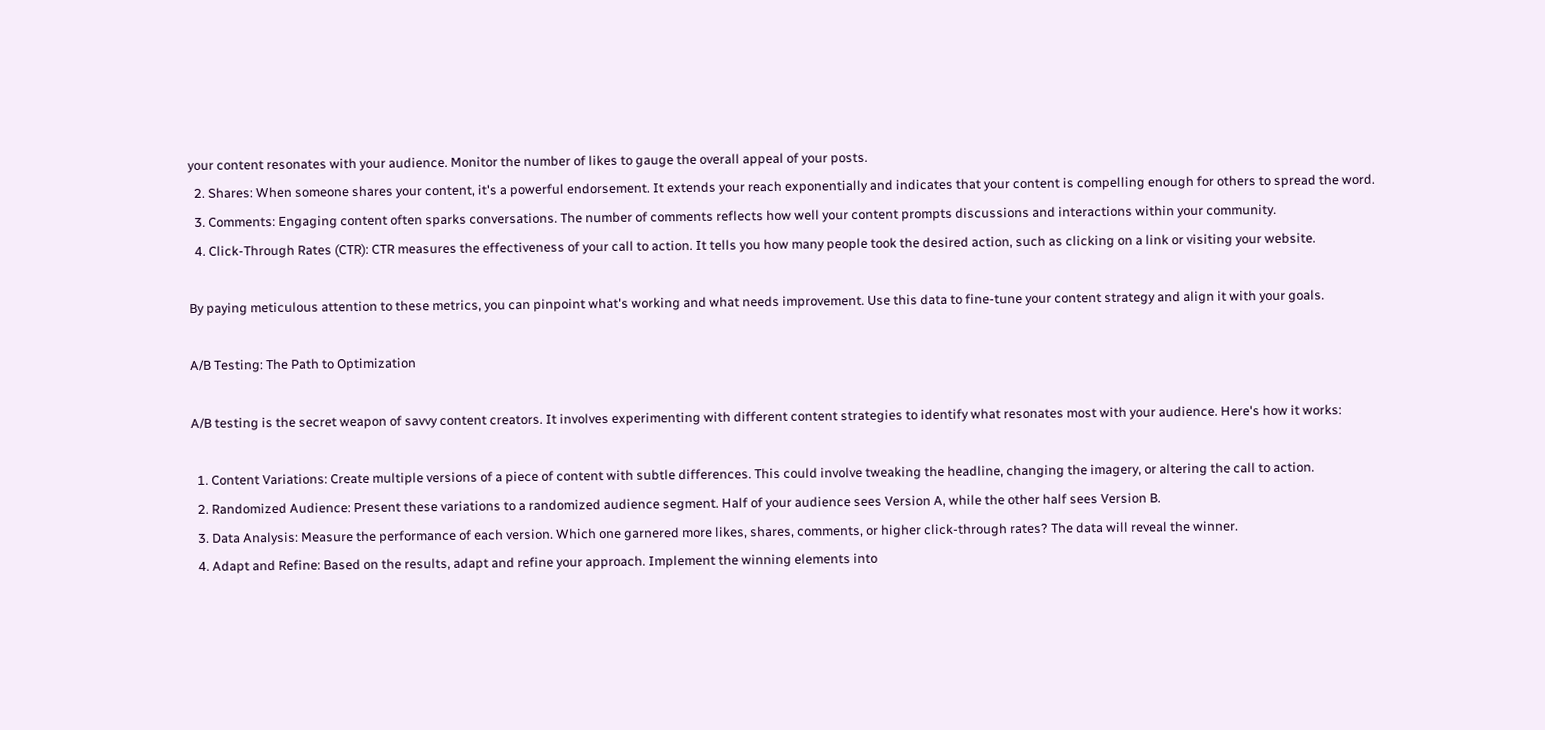your content resonates with your audience. Monitor the number of likes to gauge the overall appeal of your posts.
  2. Shares: When someone shares your content, it's a powerful endorsement. It extends your reach exponentially and indicates that your content is compelling enough for others to spread the word.
  3. Comments: Engaging content often sparks conversations. The number of comments reflects how well your content prompts discussions and interactions within your community.
  4. Click-Through Rates (CTR): CTR measures the effectiveness of your call to action. It tells you how many people took the desired action, such as clicking on a link or visiting your website.

By paying meticulous attention to these metrics, you can pinpoint what's working and what needs improvement. Use this data to fine-tune your content strategy and align it with your goals.

A/B Testing: The Path to Optimization

A/B testing is the secret weapon of savvy content creators. It involves experimenting with different content strategies to identify what resonates most with your audience. Here's how it works:

  1. Content Variations: Create multiple versions of a piece of content with subtle differences. This could involve tweaking the headline, changing the imagery, or altering the call to action.
  2. Randomized Audience: Present these variations to a randomized audience segment. Half of your audience sees Version A, while the other half sees Version B.
  3. Data Analysis: Measure the performance of each version. Which one garnered more likes, shares, comments, or higher click-through rates? The data will reveal the winner.
  4. Adapt and Refine: Based on the results, adapt and refine your approach. Implement the winning elements into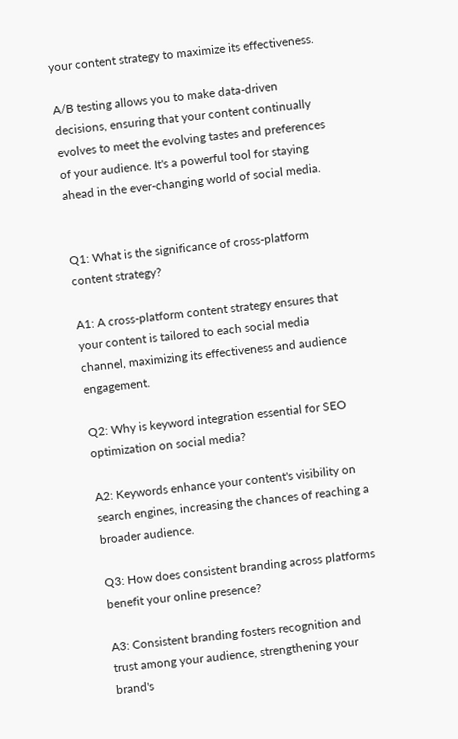your content strategy to maximize its effectiveness.

A/B testing allows you to make data-driven decisions, ensuring that your content continually evolves to meet the evolving tastes and preferences of your audience. It's a powerful tool for staying ahead in the ever-changing world of social media.


Q1: What is the significance of cross-platform content strategy?

A1: A cross-platform content strategy ensures that your content is tailored to each social media channel, maximizing its effectiveness and audience engagement.

Q2: Why is keyword integration essential for SEO optimization on social media?

A2: Keywords enhance your content's visibility on search engines, increasing the chances of reaching a broader audience.

Q3: How does consistent branding across platforms benefit your online presence?

A3: Consistent branding fosters recognition and trust among your audience, strengthening your brand's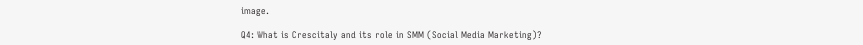image.

Q4: What is Crescitaly and its role in SMM (Social Media Marketing)?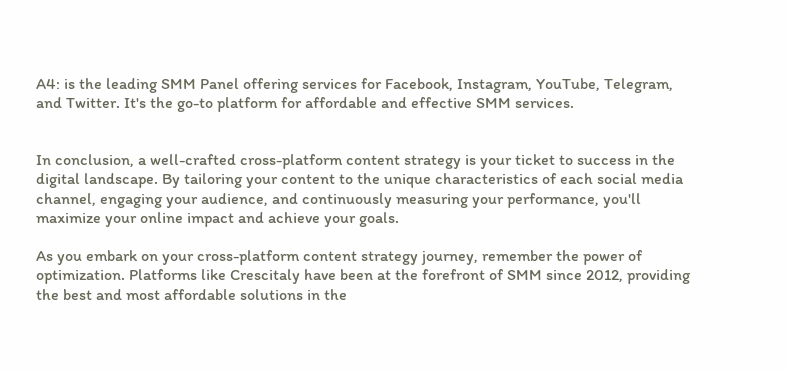A4: is the leading SMM Panel offering services for Facebook, Instagram, YouTube, Telegram, and Twitter. It's the go-to platform for affordable and effective SMM services.


In conclusion, a well-crafted cross-platform content strategy is your ticket to success in the digital landscape. By tailoring your content to the unique characteristics of each social media channel, engaging your audience, and continuously measuring your performance, you'll maximize your online impact and achieve your goals.

As you embark on your cross-platform content strategy journey, remember the power of optimization. Platforms like Crescitaly have been at the forefront of SMM since 2012, providing the best and most affordable solutions in the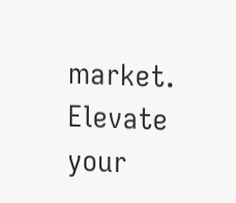market. Elevate your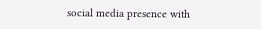social media presence with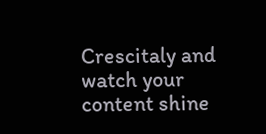Crescitaly and watch your content shine